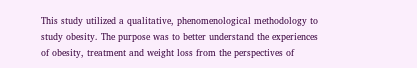This study utilized a qualitative, phenomenological methodology to study obesity. The purpose was to better understand the experiences of obesity, treatment and weight loss from the perspectives of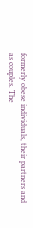formerly obese individuals, their partners and as couples. The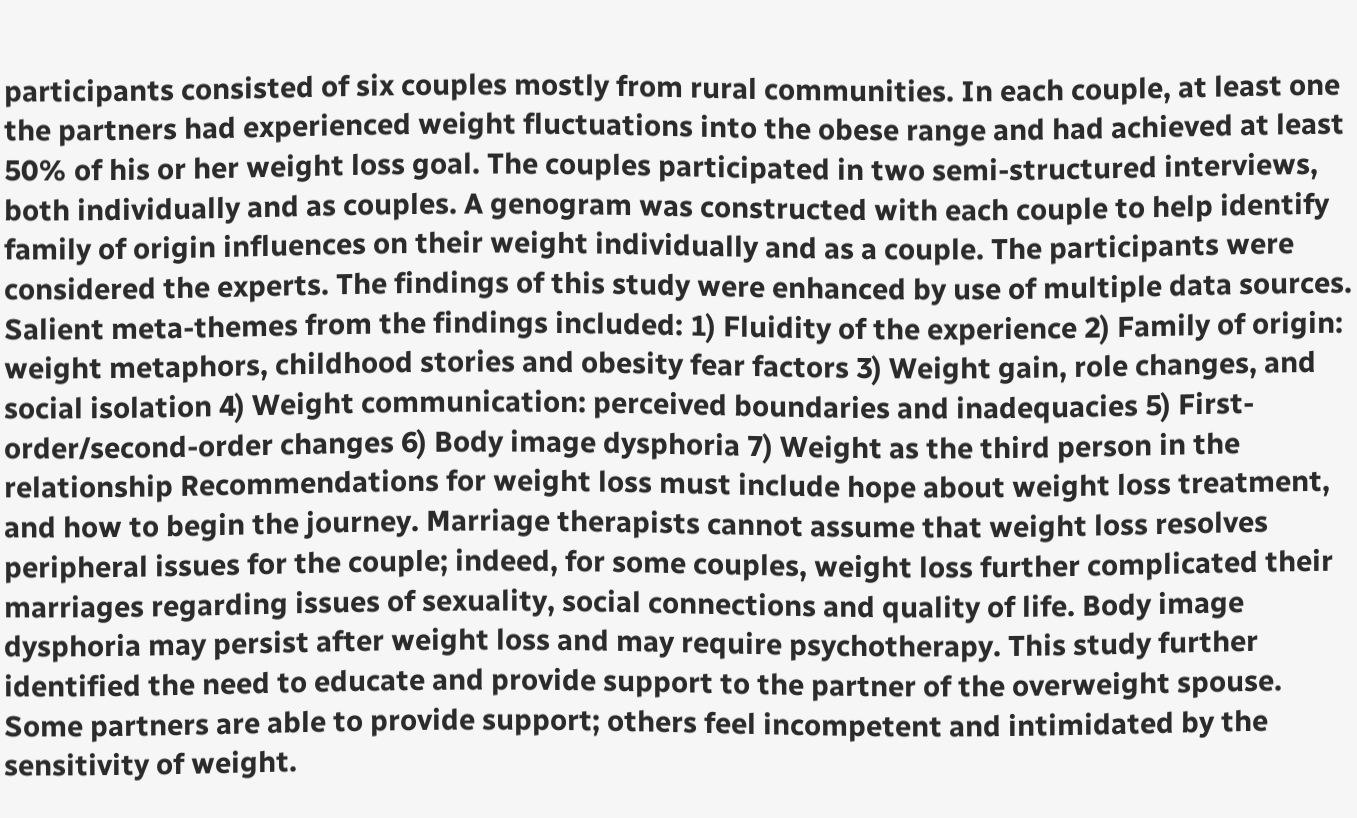participants consisted of six couples mostly from rural communities. In each couple, at least one the partners had experienced weight fluctuations into the obese range and had achieved at least 50% of his or her weight loss goal. The couples participated in two semi-structured interviews, both individually and as couples. A genogram was constructed with each couple to help identify family of origin influences on their weight individually and as a couple. The participants were considered the experts. The findings of this study were enhanced by use of multiple data sources. Salient meta-themes from the findings included: 1) Fluidity of the experience 2) Family of origin: weight metaphors, childhood stories and obesity fear factors 3) Weight gain, role changes, and social isolation 4) Weight communication: perceived boundaries and inadequacies 5) First-order/second-order changes 6) Body image dysphoria 7) Weight as the third person in the relationship Recommendations for weight loss must include hope about weight loss treatment, and how to begin the journey. Marriage therapists cannot assume that weight loss resolves peripheral issues for the couple; indeed, for some couples, weight loss further complicated their marriages regarding issues of sexuality, social connections and quality of life. Body image dysphoria may persist after weight loss and may require psychotherapy. This study further identified the need to educate and provide support to the partner of the overweight spouse. Some partners are able to provide support; others feel incompetent and intimidated by the sensitivity of weight.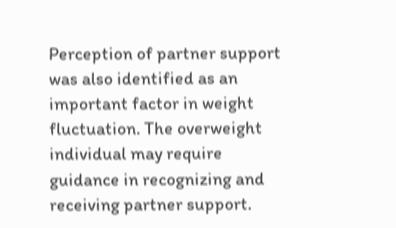Perception of partner support was also identified as an important factor in weight fluctuation. The overweight individual may require guidance in recognizing and receiving partner support.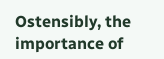Ostensibly, the importance of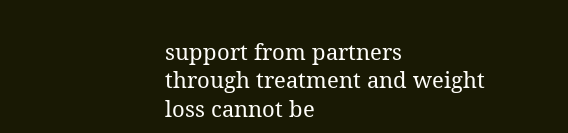support from partners through treatment and weight loss cannot be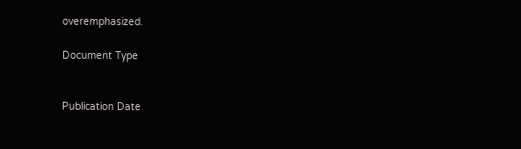overemphasized.

Document Type


Publication Date